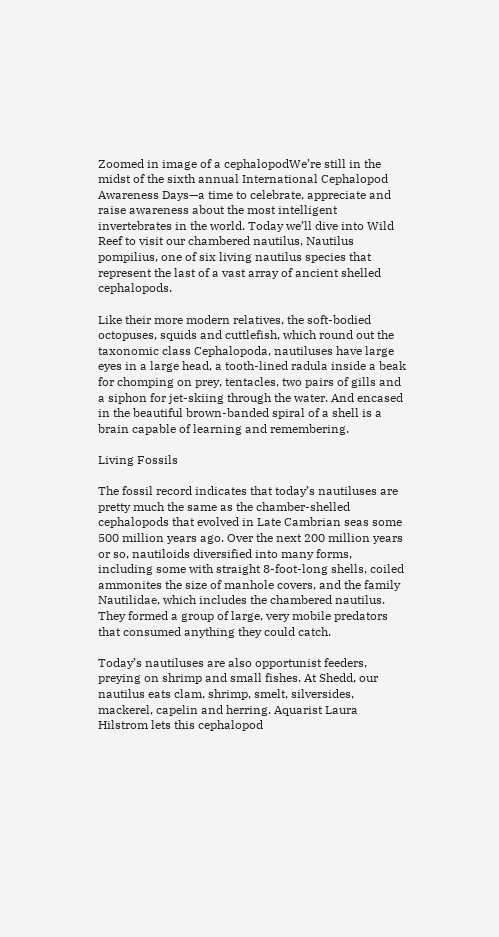Zoomed in image of a cephalopodWe’re still in the midst of the sixth annual International Cephalopod Awareness Days—a time to celebrate, appreciate and raise awareness about the most intelligent invertebrates in the world. Today we’ll dive into Wild Reef to visit our chambered nautilus, Nautilus pompilius, one of six living nautilus species that represent the last of a vast array of ancient shelled cephalopods.

Like their more modern relatives, the soft-bodied octopuses, squids and cuttlefish, which round out the taxonomic class Cephalopoda, nautiluses have large eyes in a large head, a tooth-lined radula inside a beak for chomping on prey, tentacles, two pairs of gills and a siphon for jet-skiing through the water. And encased in the beautiful brown-banded spiral of a shell is a brain capable of learning and remembering.

Living Fossils

The fossil record indicates that today’s nautiluses are pretty much the same as the chamber-shelled cephalopods that evolved in Late Cambrian seas some 500 million years ago. Over the next 200 million years or so, nautiloids diversified into many forms, including some with straight 8-foot-long shells, coiled ammonites the size of manhole covers, and the family Nautilidae, which includes the chambered nautilus. They formed a group of large, very mobile predators that consumed anything they could catch.

Today’s nautiluses are also opportunist feeders, preying on shrimp and small fishes. At Shedd, our nautilus eats clam, shrimp, smelt, silversides, mackerel, capelin and herring. Aquarist Laura Hilstrom lets this cephalopod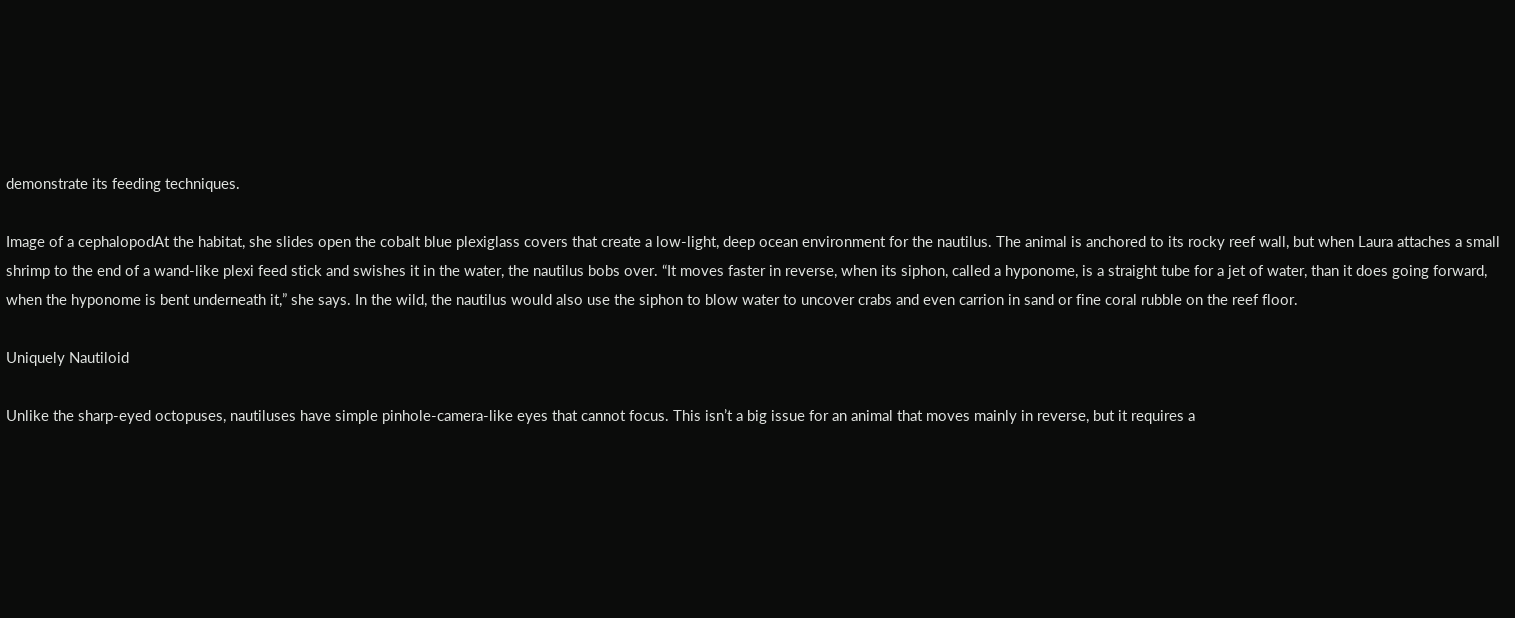demonstrate its feeding techniques.

Image of a cephalopodAt the habitat, she slides open the cobalt blue plexiglass covers that create a low-light, deep ocean environment for the nautilus. The animal is anchored to its rocky reef wall, but when Laura attaches a small shrimp to the end of a wand-like plexi feed stick and swishes it in the water, the nautilus bobs over. “It moves faster in reverse, when its siphon, called a hyponome, is a straight tube for a jet of water, than it does going forward, when the hyponome is bent underneath it,” she says. In the wild, the nautilus would also use the siphon to blow water to uncover crabs and even carrion in sand or fine coral rubble on the reef floor.

Uniquely Nautiloid

Unlike the sharp-eyed octopuses, nautiluses have simple pinhole-camera-like eyes that cannot focus. This isn’t a big issue for an animal that moves mainly in reverse, but it requires a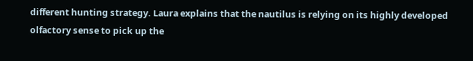different hunting strategy. Laura explains that the nautilus is relying on its highly developed olfactory sense to pick up the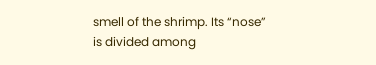smell of the shrimp. Its “nose” is divided among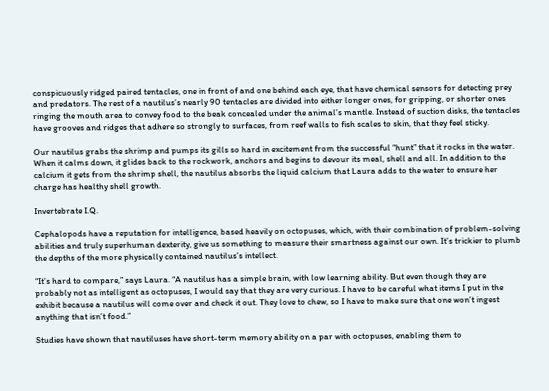conspicuously ridged paired tentacles, one in front of and one behind each eye, that have chemical sensors for detecting prey and predators. The rest of a nautilus’s nearly 90 tentacles are divided into either longer ones, for gripping, or shorter ones ringing the mouth area to convey food to the beak concealed under the animal’s mantle. Instead of suction disks, the tentacles have grooves and ridges that adhere so strongly to surfaces, from reef walls to fish scales to skin, that they feel sticky.

Our nautilus grabs the shrimp and pumps its gills so hard in excitement from the successful “hunt” that it rocks in the water. When it calms down, it glides back to the rockwork, anchors and begins to devour its meal, shell and all. In addition to the calcium it gets from the shrimp shell, the nautilus absorbs the liquid calcium that Laura adds to the water to ensure her charge has healthy shell growth.

Invertebrate I.Q.

Cephalopods have a reputation for intelligence, based heavily on octopuses, which, with their combination of problem-solving abilities and truly superhuman dexterity, give us something to measure their smartness against our own. It’s trickier to plumb the depths of the more physically contained nautilus’s intellect.

“It’s hard to compare,” says Laura. “A nautilus has a simple brain, with low learning ability. But even though they are probably not as intelligent as octopuses, I would say that they are very curious. I have to be careful what items I put in the exhibit because a nautilus will come over and check it out. They love to chew, so I have to make sure that one won’t ingest anything that isn’t food.”

Studies have shown that nautiluses have short-term memory ability on a par with octopuses, enabling them to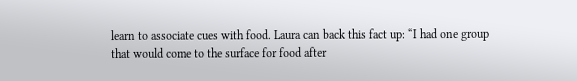learn to associate cues with food. Laura can back this fact up: “I had one group that would come to the surface for food after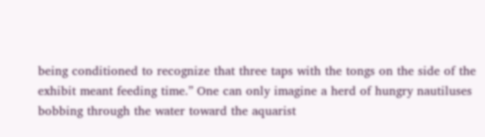being conditioned to recognize that three taps with the tongs on the side of the exhibit meant feeding time.” One can only imagine a herd of hungry nautiluses bobbing through the water toward the aquarist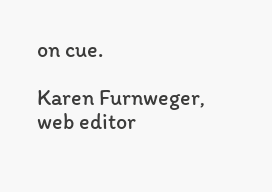on cue.

Karen Furnweger, web editor